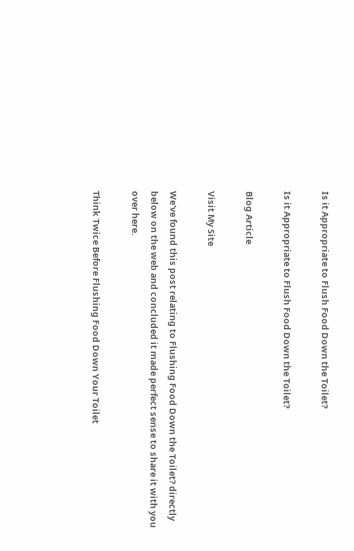Is it Appropriate to Flush Food Down the Toilet?

Is it Appropriate to Flush Food Down the Toilet?

Blog Article

Visit My Site

We've found this post relating to Flushing Food Down the Toilet? directly below on the web and concluded it made perfect sense to share it with you over here.

Think Twice Before Flushing Food Down Your Toilet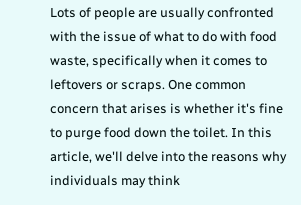Lots of people are usually confronted with the issue of what to do with food waste, specifically when it comes to leftovers or scraps. One common concern that arises is whether it's fine to purge food down the toilet. In this article, we'll delve into the reasons why individuals may think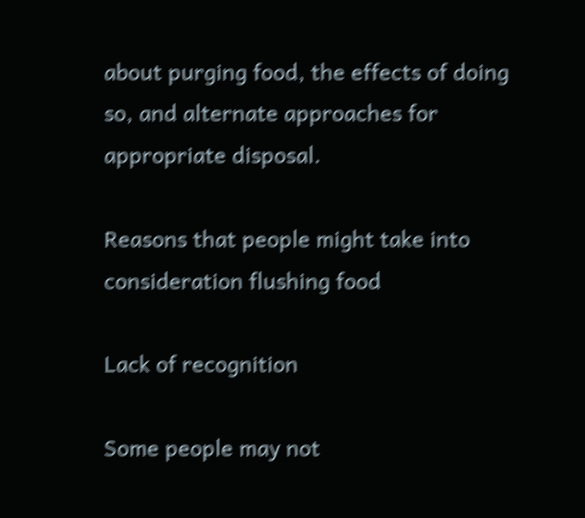about purging food, the effects of doing so, and alternate approaches for appropriate disposal.

Reasons that people might take into consideration flushing food

Lack of recognition

Some people may not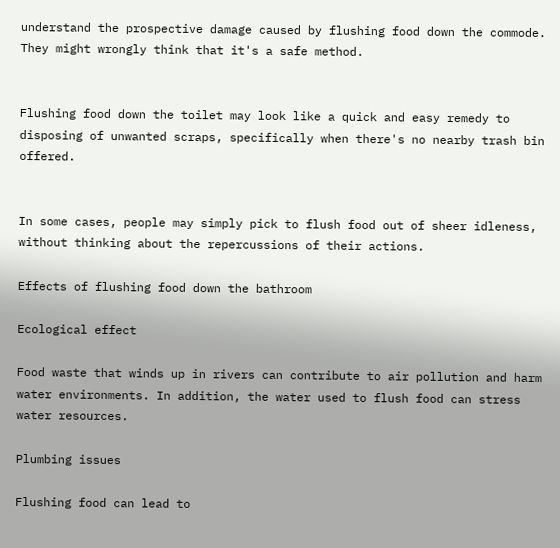understand the prospective damage caused by flushing food down the commode. They might wrongly think that it's a safe method.


Flushing food down the toilet may look like a quick and easy remedy to disposing of unwanted scraps, specifically when there's no nearby trash bin offered.


In some cases, people may simply pick to flush food out of sheer idleness, without thinking about the repercussions of their actions.

Effects of flushing food down the bathroom

Ecological effect

Food waste that winds up in rivers can contribute to air pollution and harm water environments. In addition, the water used to flush food can stress water resources.

Plumbing issues

Flushing food can lead to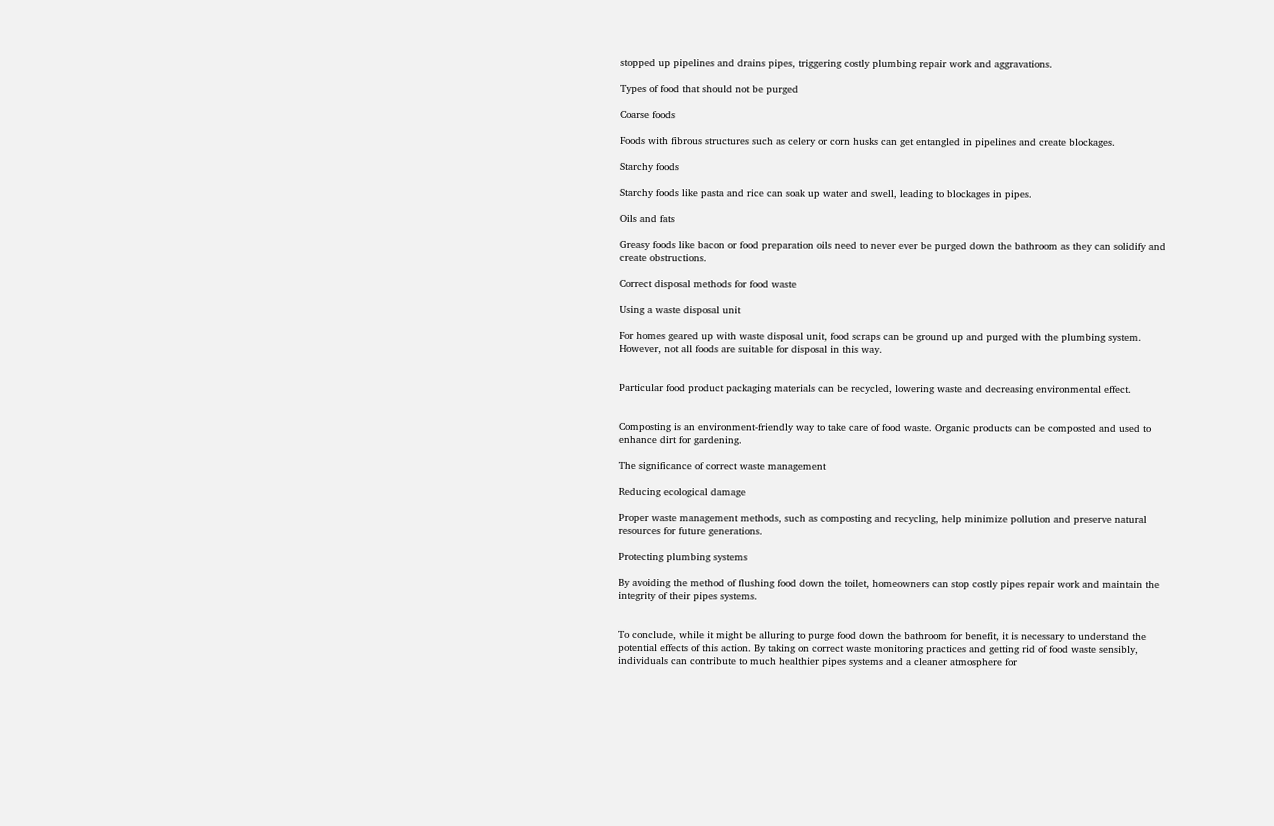stopped up pipelines and drains pipes, triggering costly plumbing repair work and aggravations.

Types of food that should not be purged

Coarse foods

Foods with fibrous structures such as celery or corn husks can get entangled in pipelines and create blockages.

Starchy foods

Starchy foods like pasta and rice can soak up water and swell, leading to blockages in pipes.

Oils and fats

Greasy foods like bacon or food preparation oils need to never ever be purged down the bathroom as they can solidify and create obstructions.

Correct disposal methods for food waste

Using a waste disposal unit

For homes geared up with waste disposal unit, food scraps can be ground up and purged with the plumbing system. However, not all foods are suitable for disposal in this way.


Particular food product packaging materials can be recycled, lowering waste and decreasing environmental effect.


Composting is an environment-friendly way to take care of food waste. Organic products can be composted and used to enhance dirt for gardening.

The significance of correct waste management

Reducing ecological damage

Proper waste management methods, such as composting and recycling, help minimize pollution and preserve natural resources for future generations.

Protecting plumbing systems

By avoiding the method of flushing food down the toilet, homeowners can stop costly pipes repair work and maintain the integrity of their pipes systems.


To conclude, while it might be alluring to purge food down the bathroom for benefit, it is necessary to understand the potential effects of this action. By taking on correct waste monitoring practices and getting rid of food waste sensibly, individuals can contribute to much healthier pipes systems and a cleaner atmosphere for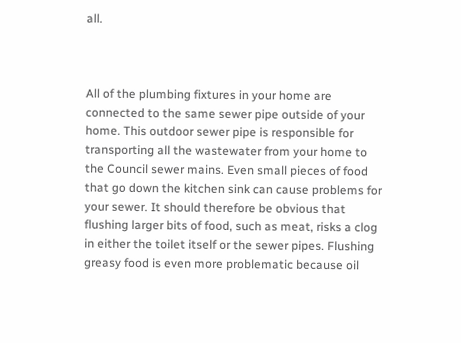all.



All of the plumbing fixtures in your home are connected to the same sewer pipe outside of your home. This outdoor sewer pipe is responsible for transporting all the wastewater from your home to the Council sewer mains. Even small pieces of food that go down the kitchen sink can cause problems for your sewer. It should therefore be obvious that flushing larger bits of food, such as meat, risks a clog in either the toilet itself or the sewer pipes. Flushing greasy food is even more problematic because oil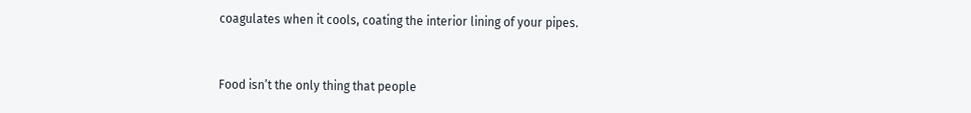coagulates when it cools, coating the interior lining of your pipes.


Food isn’t the only thing that people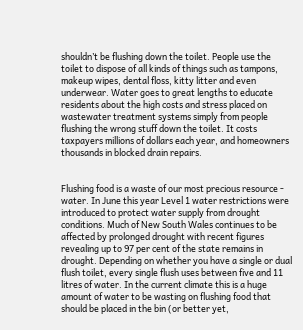shouldn’t be flushing down the toilet. People use the toilet to dispose of all kinds of things such as tampons, makeup wipes, dental floss, kitty litter and even underwear. Water goes to great lengths to educate residents about the high costs and stress placed on wastewater treatment systems simply from people flushing the wrong stuff down the toilet. It costs taxpayers millions of dollars each year, and homeowners thousands in blocked drain repairs.


Flushing food is a waste of our most precious resource - water. In June this year Level 1 water restrictions were introduced to protect water supply from drought conditions. Much of New South Wales continues to be affected by prolonged drought with recent figures revealing up to 97 per cent of the state remains in drought. Depending on whether you have a single or dual flush toilet, every single flush uses between five and 11 litres of water. In the current climate this is a huge amount of water to be wasting on flushing food that should be placed in the bin (or better yet,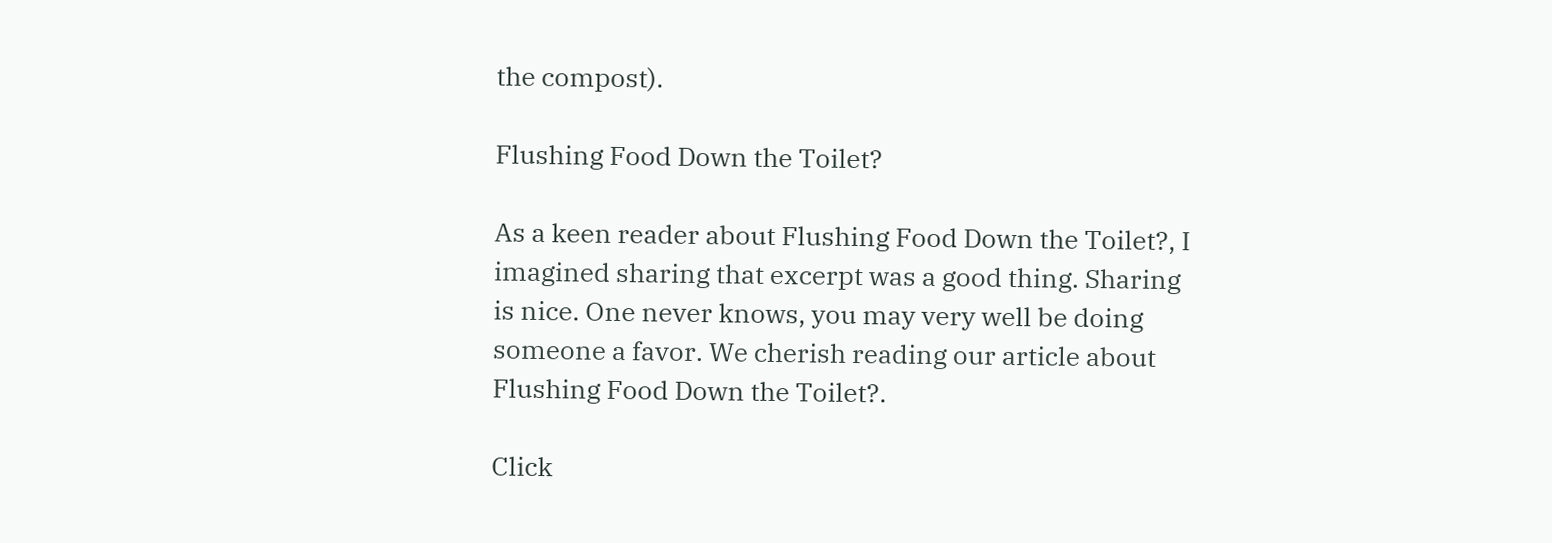the compost).

Flushing Food Down the Toilet?

As a keen reader about Flushing Food Down the Toilet?, I imagined sharing that excerpt was a good thing. Sharing is nice. One never knows, you may very well be doing someone a favor. We cherish reading our article about Flushing Food Down the Toilet?.

Click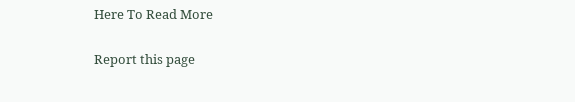Here To Read More

Report this page